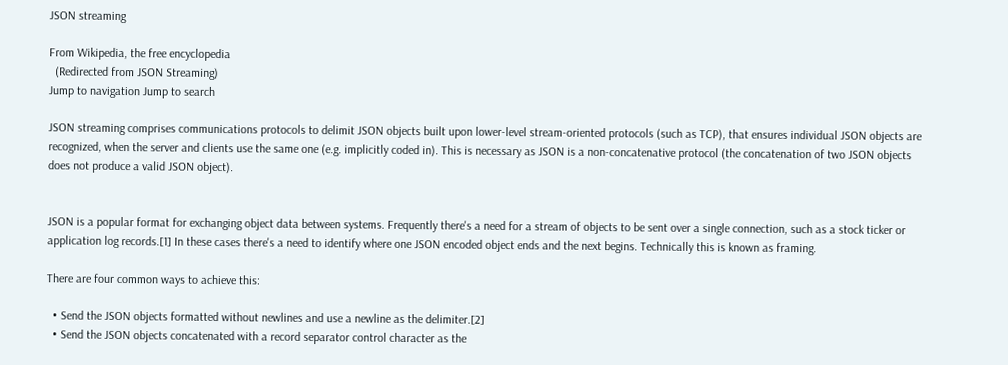JSON streaming

From Wikipedia, the free encyclopedia
  (Redirected from JSON Streaming)
Jump to navigation Jump to search

JSON streaming comprises communications protocols to delimit JSON objects built upon lower-level stream-oriented protocols (such as TCP), that ensures individual JSON objects are recognized, when the server and clients use the same one (e.g. implicitly coded in). This is necessary as JSON is a non-concatenative protocol (the concatenation of two JSON objects does not produce a valid JSON object).


JSON is a popular format for exchanging object data between systems. Frequently there's a need for a stream of objects to be sent over a single connection, such as a stock ticker or application log records.[1] In these cases there's a need to identify where one JSON encoded object ends and the next begins. Technically this is known as framing.

There are four common ways to achieve this:

  • Send the JSON objects formatted without newlines and use a newline as the delimiter.[2]
  • Send the JSON objects concatenated with a record separator control character as the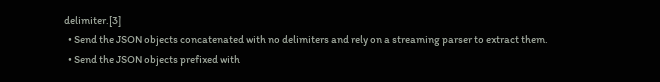delimiter.[3]
  • Send the JSON objects concatenated with no delimiters and rely on a streaming parser to extract them.
  • Send the JSON objects prefixed with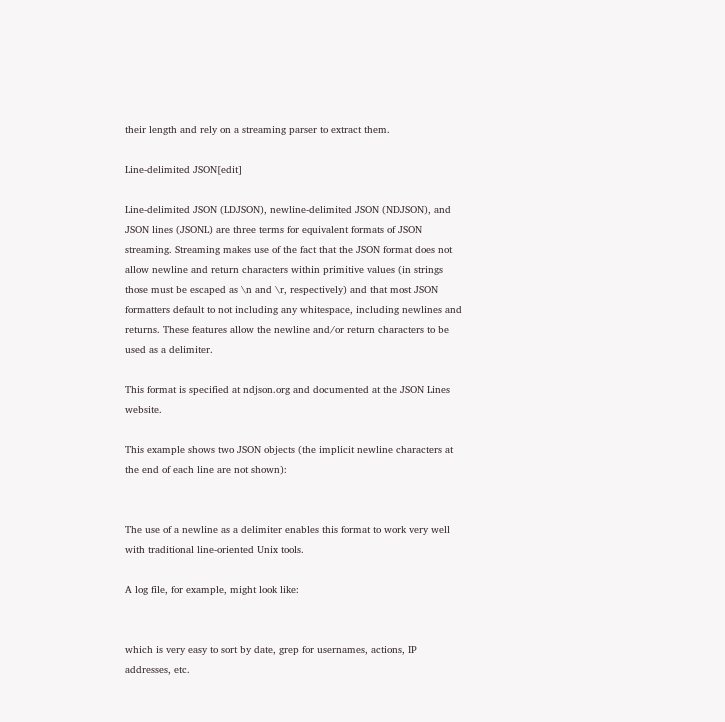their length and rely on a streaming parser to extract them.

Line-delimited JSON[edit]

Line-delimited JSON (LDJSON), newline-delimited JSON (NDJSON), and JSON lines (JSONL) are three terms for equivalent formats of JSON streaming. Streaming makes use of the fact that the JSON format does not allow newline and return characters within primitive values (in strings those must be escaped as \n and \r, respectively) and that most JSON formatters default to not including any whitespace, including newlines and returns. These features allow the newline and/or return characters to be used as a delimiter.

This format is specified at ndjson.org and documented at the JSON Lines website.

This example shows two JSON objects (the implicit newline characters at the end of each line are not shown):


The use of a newline as a delimiter enables this format to work very well with traditional line-oriented Unix tools.

A log file, for example, might look like:


which is very easy to sort by date, grep for usernames, actions, IP addresses, etc.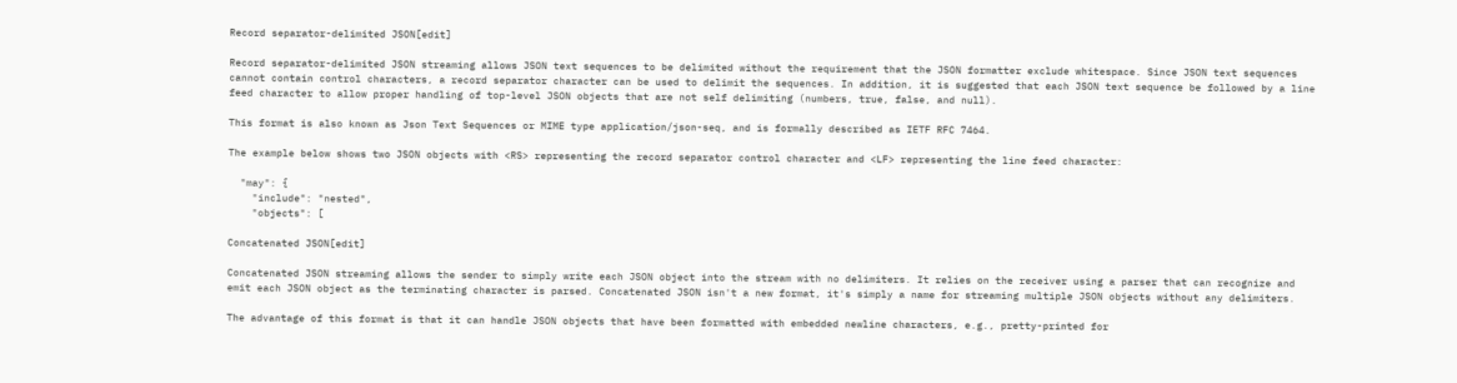Record separator-delimited JSON[edit]

Record separator-delimited JSON streaming allows JSON text sequences to be delimited without the requirement that the JSON formatter exclude whitespace. Since JSON text sequences cannot contain control characters, a record separator character can be used to delimit the sequences. In addition, it is suggested that each JSON text sequence be followed by a line feed character to allow proper handling of top-level JSON objects that are not self delimiting (numbers, true, false, and null).

This format is also known as Json Text Sequences or MIME type application/json-seq, and is formally described as IETF RFC 7464.

The example below shows two JSON objects with <RS> representing the record separator control character and <LF> representing the line feed character:

  "may": {
    "include": "nested",
    "objects": [

Concatenated JSON[edit]

Concatenated JSON streaming allows the sender to simply write each JSON object into the stream with no delimiters. It relies on the receiver using a parser that can recognize and emit each JSON object as the terminating character is parsed. Concatenated JSON isn't a new format, it's simply a name for streaming multiple JSON objects without any delimiters.

The advantage of this format is that it can handle JSON objects that have been formatted with embedded newline characters, e.g., pretty-printed for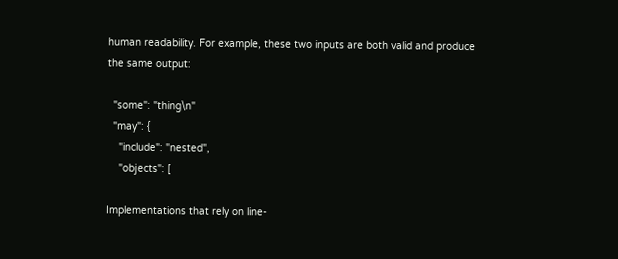human readability. For example, these two inputs are both valid and produce the same output:

  "some": "thing\n"
  "may": {
    "include": "nested",
    "objects": [

Implementations that rely on line-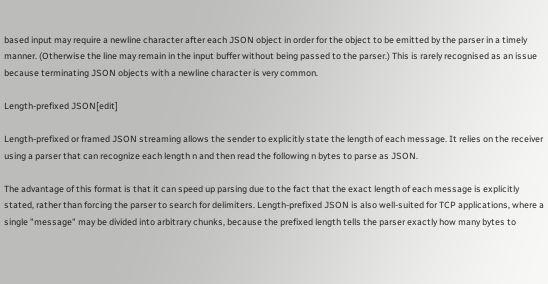based input may require a newline character after each JSON object in order for the object to be emitted by the parser in a timely manner. (Otherwise the line may remain in the input buffer without being passed to the parser.) This is rarely recognised as an issue because terminating JSON objects with a newline character is very common.

Length-prefixed JSON[edit]

Length-prefixed or framed JSON streaming allows the sender to explicitly state the length of each message. It relies on the receiver using a parser that can recognize each length n and then read the following n bytes to parse as JSON.

The advantage of this format is that it can speed up parsing due to the fact that the exact length of each message is explicitly stated, rather than forcing the parser to search for delimiters. Length-prefixed JSON is also well-suited for TCP applications, where a single "message" may be divided into arbitrary chunks, because the prefixed length tells the parser exactly how many bytes to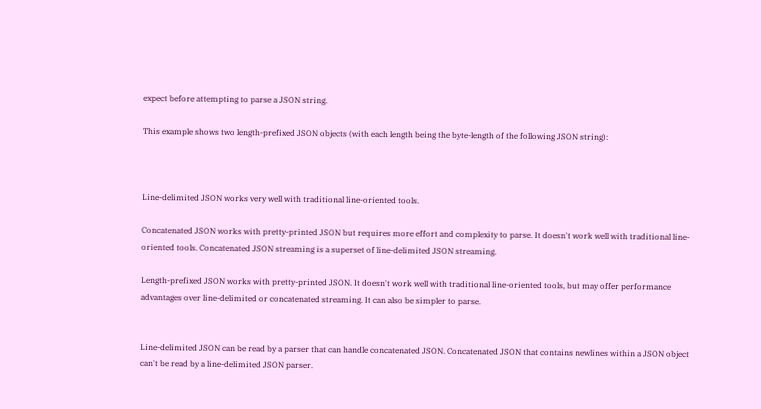expect before attempting to parse a JSON string.

This example shows two length-prefixed JSON objects (with each length being the byte-length of the following JSON string):



Line-delimited JSON works very well with traditional line-oriented tools.

Concatenated JSON works with pretty-printed JSON but requires more effort and complexity to parse. It doesn't work well with traditional line-oriented tools. Concatenated JSON streaming is a superset of line-delimited JSON streaming.

Length-prefixed JSON works with pretty-printed JSON. It doesn't work well with traditional line-oriented tools, but may offer performance advantages over line-delimited or concatenated streaming. It can also be simpler to parse.


Line-delimited JSON can be read by a parser that can handle concatenated JSON. Concatenated JSON that contains newlines within a JSON object can't be read by a line-delimited JSON parser.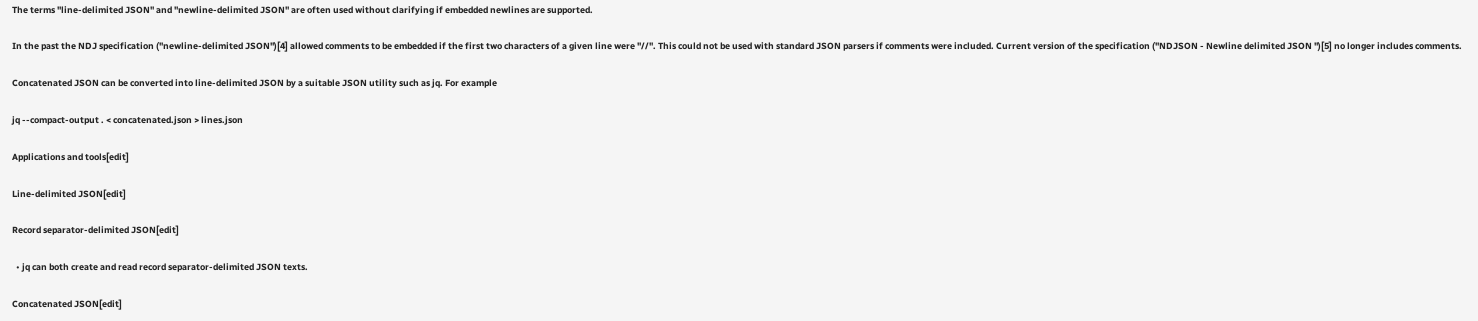The terms "line-delimited JSON" and "newline-delimited JSON" are often used without clarifying if embedded newlines are supported.

In the past the NDJ specification ("newline-delimited JSON")[4] allowed comments to be embedded if the first two characters of a given line were "//". This could not be used with standard JSON parsers if comments were included. Current version of the specification ("NDJSON - Newline delimited JSON ")[5] no longer includes comments.

Concatenated JSON can be converted into line-delimited JSON by a suitable JSON utility such as jq. For example

jq --compact-output . < concatenated.json > lines.json

Applications and tools[edit]

Line-delimited JSON[edit]

Record separator-delimited JSON[edit]

  • jq can both create and read record separator-delimited JSON texts.

Concatenated JSON[edit]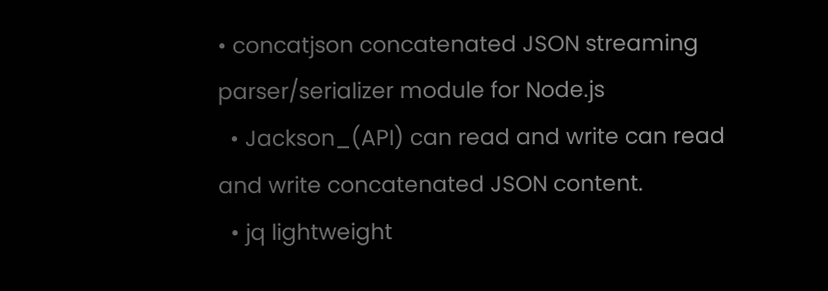• concatjson concatenated JSON streaming parser/serializer module for Node.js
  • Jackson_(API) can read and write can read and write concatenated JSON content.
  • jq lightweight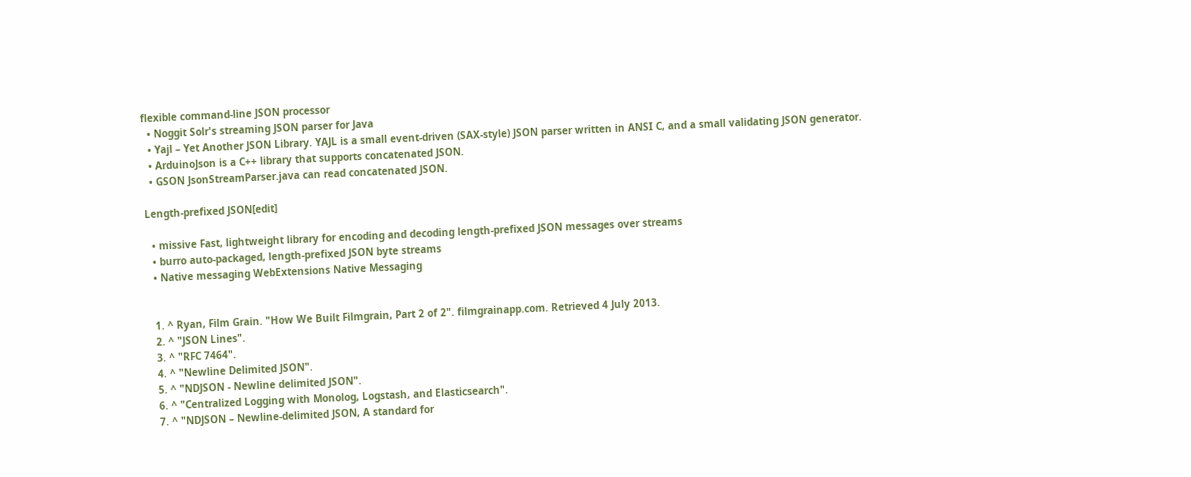flexible command-line JSON processor
  • Noggit Solr's streaming JSON parser for Java
  • Yajl – Yet Another JSON Library. YAJL is a small event-driven (SAX-style) JSON parser written in ANSI C, and a small validating JSON generator.
  • ArduinoJson is a C++ library that supports concatenated JSON.
  • GSON JsonStreamParser.java can read concatenated JSON.

Length-prefixed JSON[edit]

  • missive Fast, lightweight library for encoding and decoding length-prefixed JSON messages over streams
  • burro auto-packaged, length-prefixed JSON byte streams
  • Native messaging WebExtensions Native Messaging


  1. ^ Ryan, Film Grain. "How We Built Filmgrain, Part 2 of 2". filmgrainapp.com. Retrieved 4 July 2013.
  2. ^ "JSON Lines".
  3. ^ "RFC 7464".
  4. ^ "Newline Delimited JSON".
  5. ^ "NDJSON - Newline delimited JSON".
  6. ^ "Centralized Logging with Monolog, Logstash, and Elasticsearch".
  7. ^ "NDJSON – Newline-delimited JSON, A standard for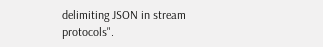delimiting JSON in stream protocols".